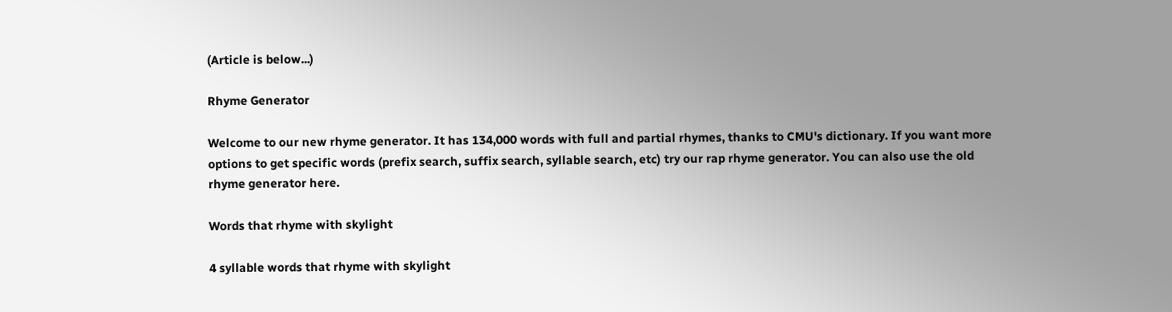(Article is below...)

Rhyme Generator

Welcome to our new rhyme generator. It has 134,000 words with full and partial rhymes, thanks to CMU's dictionary. If you want more options to get specific words (prefix search, suffix search, syllable search, etc) try our rap rhyme generator. You can also use the old rhyme generator here.

Words that rhyme with skylight

4 syllable words that rhyme with skylight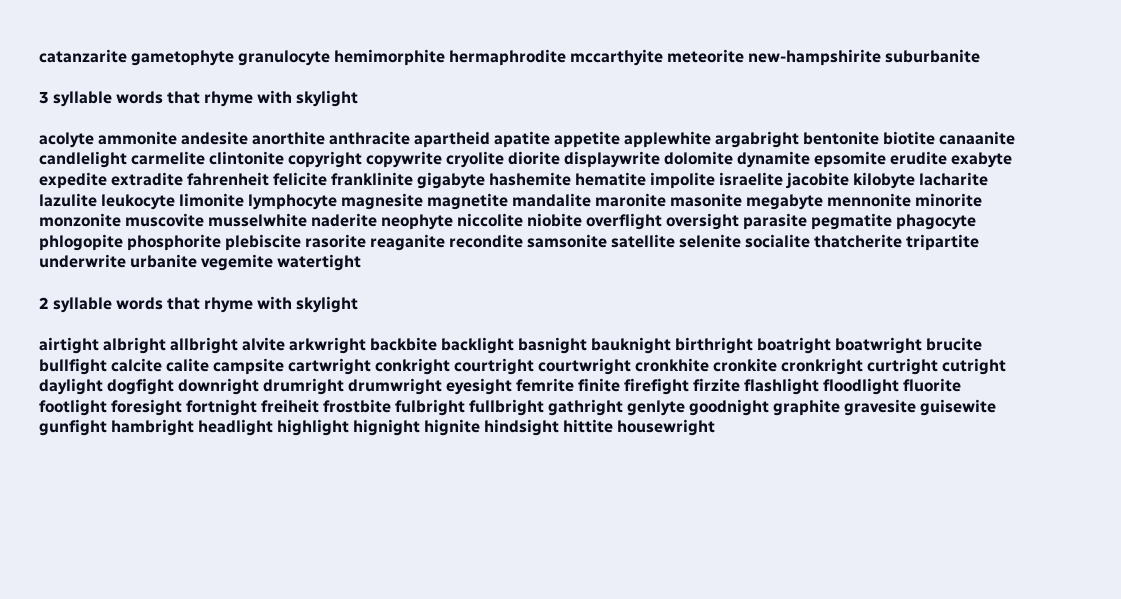catanzarite gametophyte granulocyte hemimorphite hermaphrodite mccarthyite meteorite new-hampshirite suburbanite

3 syllable words that rhyme with skylight

acolyte ammonite andesite anorthite anthracite apartheid apatite appetite applewhite argabright bentonite biotite canaanite candlelight carmelite clintonite copyright copywrite cryolite diorite displaywrite dolomite dynamite epsomite erudite exabyte expedite extradite fahrenheit felicite franklinite gigabyte hashemite hematite impolite israelite jacobite kilobyte lacharite lazulite leukocyte limonite lymphocyte magnesite magnetite mandalite maronite masonite megabyte mennonite minorite monzonite muscovite musselwhite naderite neophyte niccolite niobite overflight oversight parasite pegmatite phagocyte phlogopite phosphorite plebiscite rasorite reaganite recondite samsonite satellite selenite socialite thatcherite tripartite underwrite urbanite vegemite watertight

2 syllable words that rhyme with skylight

airtight albright allbright alvite arkwright backbite backlight basnight bauknight birthright boatright boatwright brucite bullfight calcite calite campsite cartwright conkright courtright courtwright cronkhite cronkite cronkright curtright cutright daylight dogfight downright drumright drumwright eyesight femrite finite firefight firzite flashlight floodlight fluorite footlight foresight fortnight freiheit frostbite fulbright fullbright gathright genlyte goodnight graphite gravesite guisewite gunfight hambright headlight highlight hignight hignite hindsight hittite housewright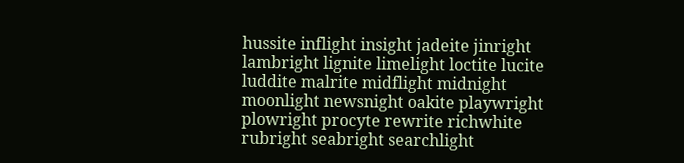hussite inflight insight jadeite jinright lambright lignite limelight loctite lucite luddite malrite midflight midnight moonlight newsnight oakite playwright plowright procyte rewrite richwhite rubright seabright searchlight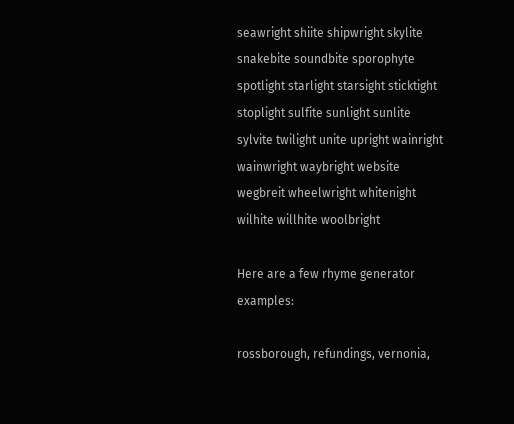seawright shiite shipwright skylite snakebite soundbite sporophyte spotlight starlight starsight sticktight stoplight sulfite sunlight sunlite sylvite twilight unite upright wainright wainwright waybright website wegbreit wheelwright whitenight wilhite willhite woolbright

Here are a few rhyme generator examples:

rossborough, refundings, vernonia,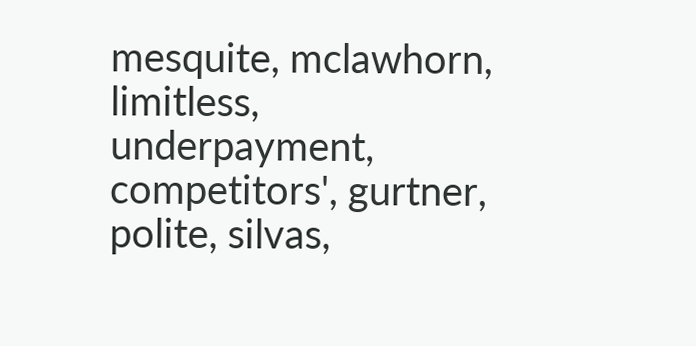mesquite, mclawhorn, limitless, underpayment, competitors', gurtner, polite, silvas,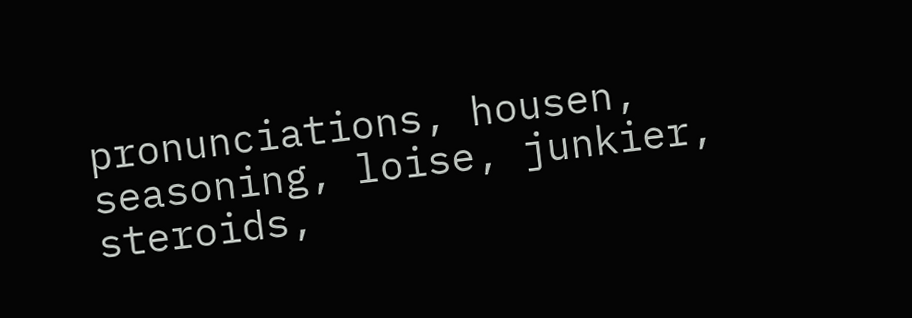pronunciations, housen, seasoning, loise, junkier, steroids,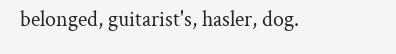belonged, guitarist's, hasler, dog.